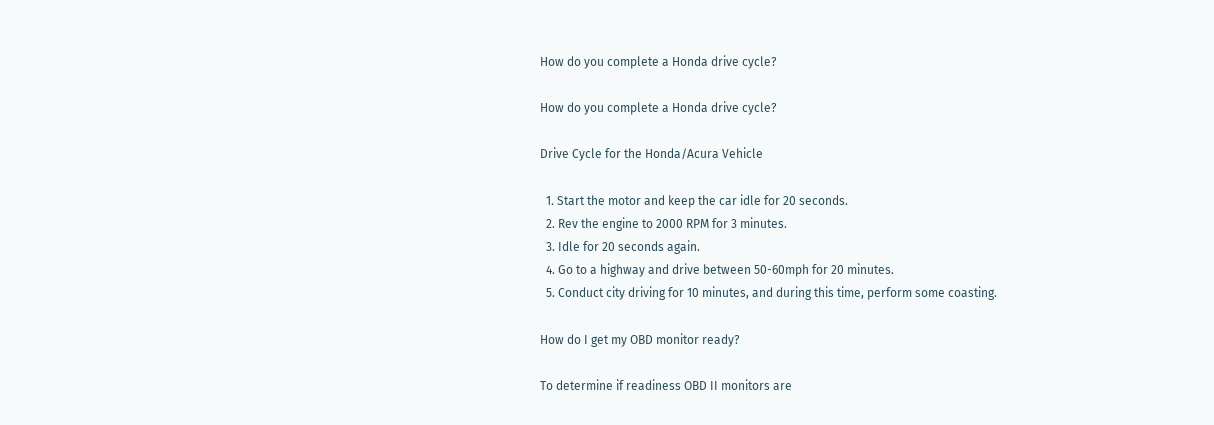How do you complete a Honda drive cycle?

How do you complete a Honda drive cycle?

Drive Cycle for the Honda/Acura Vehicle

  1. Start the motor and keep the car idle for 20 seconds.
  2. Rev the engine to 2000 RPM for 3 minutes.
  3. Idle for 20 seconds again.
  4. Go to a highway and drive between 50-60mph for 20 minutes.
  5. Conduct city driving for 10 minutes, and during this time, perform some coasting.

How do I get my OBD monitor ready?

To determine if readiness OBD II monitors are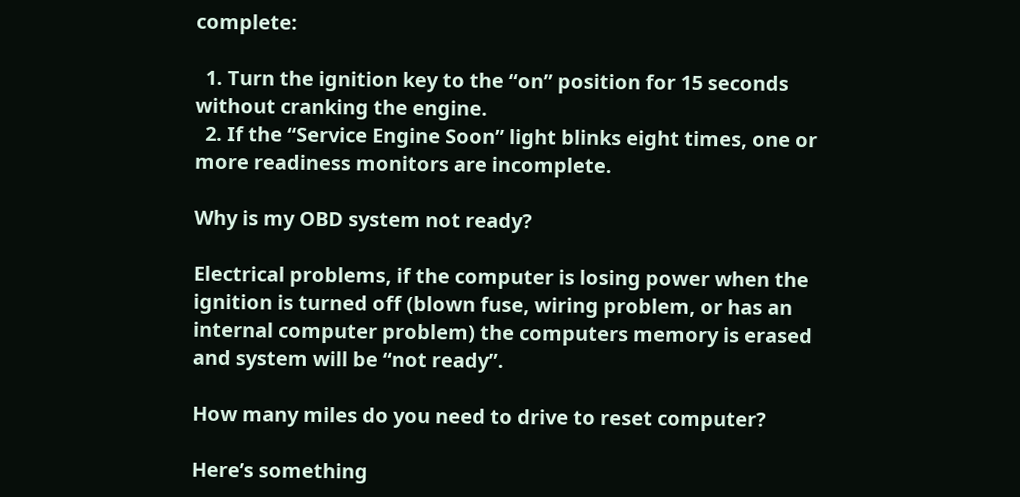complete:

  1. Turn the ignition key to the “on” position for 15 seconds without cranking the engine.
  2. If the “Service Engine Soon” light blinks eight times, one or more readiness monitors are incomplete.

Why is my OBD system not ready?

Electrical problems, if the computer is losing power when the ignition is turned off (blown fuse, wiring problem, or has an internal computer problem) the computers memory is erased and system will be “not ready”.

How many miles do you need to drive to reset computer?

Here’s something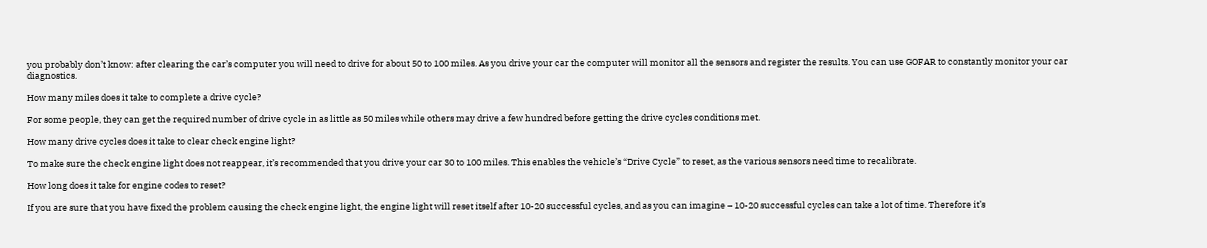you probably don’t know: after clearing the car’s computer you will need to drive for about 50 to 100 miles. As you drive your car the computer will monitor all the sensors and register the results. You can use GOFAR to constantly monitor your car diagnostics.

How many miles does it take to complete a drive cycle?

For some people, they can get the required number of drive cycle in as little as 50 miles while others may drive a few hundred before getting the drive cycles conditions met.

How many drive cycles does it take to clear check engine light?

To make sure the check engine light does not reappear, it’s recommended that you drive your car 30 to 100 miles. This enables the vehicle’s “Drive Cycle” to reset, as the various sensors need time to recalibrate.

How long does it take for engine codes to reset?

If you are sure that you have fixed the problem causing the check engine light, the engine light will reset itself after 10-20 successful cycles, and as you can imagine – 10-20 successful cycles can take a lot of time. Therefore it’s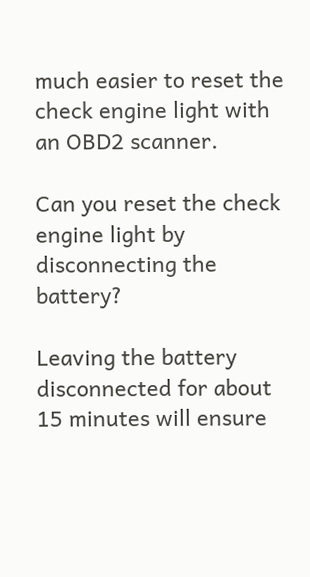much easier to reset the check engine light with an OBD2 scanner.

Can you reset the check engine light by disconnecting the battery?

Leaving the battery disconnected for about 15 minutes will ensure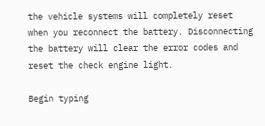the vehicle systems will completely reset when you reconnect the battery. Disconnecting the battery will clear the error codes and reset the check engine light.

Begin typing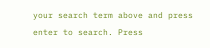your search term above and press enter to search. Press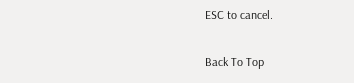ESC to cancel.

Back To Top